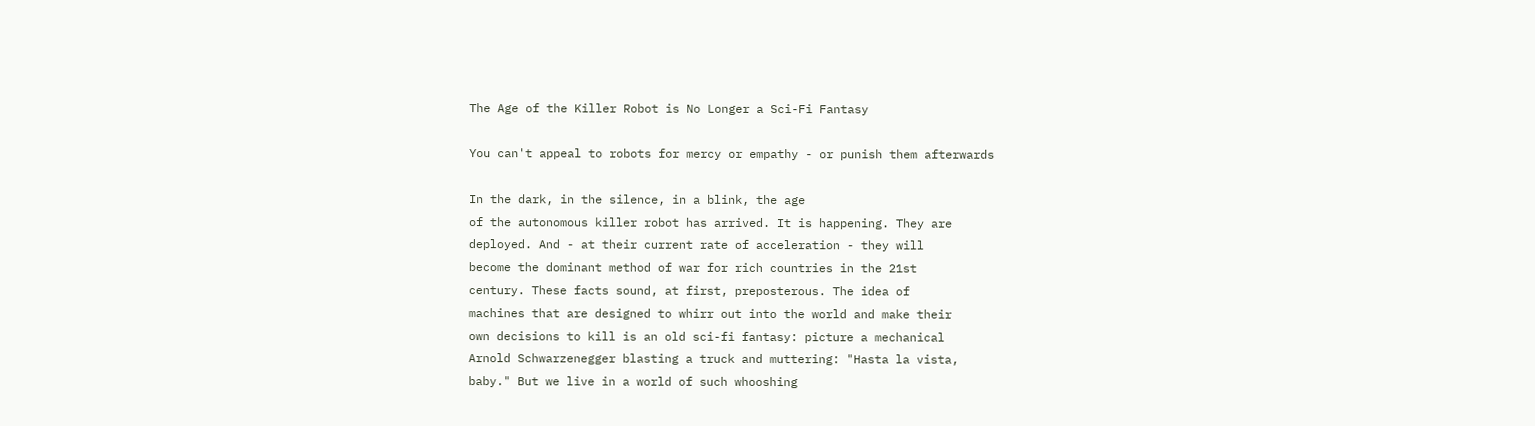The Age of the Killer Robot is No Longer a Sci-Fi Fantasy

You can't appeal to robots for mercy or empathy - or punish them afterwards

In the dark, in the silence, in a blink, the age
of the autonomous killer robot has arrived. It is happening. They are
deployed. And - at their current rate of acceleration - they will
become the dominant method of war for rich countries in the 21st
century. These facts sound, at first, preposterous. The idea of
machines that are designed to whirr out into the world and make their
own decisions to kill is an old sci-fi fantasy: picture a mechanical
Arnold Schwarzenegger blasting a truck and muttering: "Hasta la vista,
baby." But we live in a world of such whooshing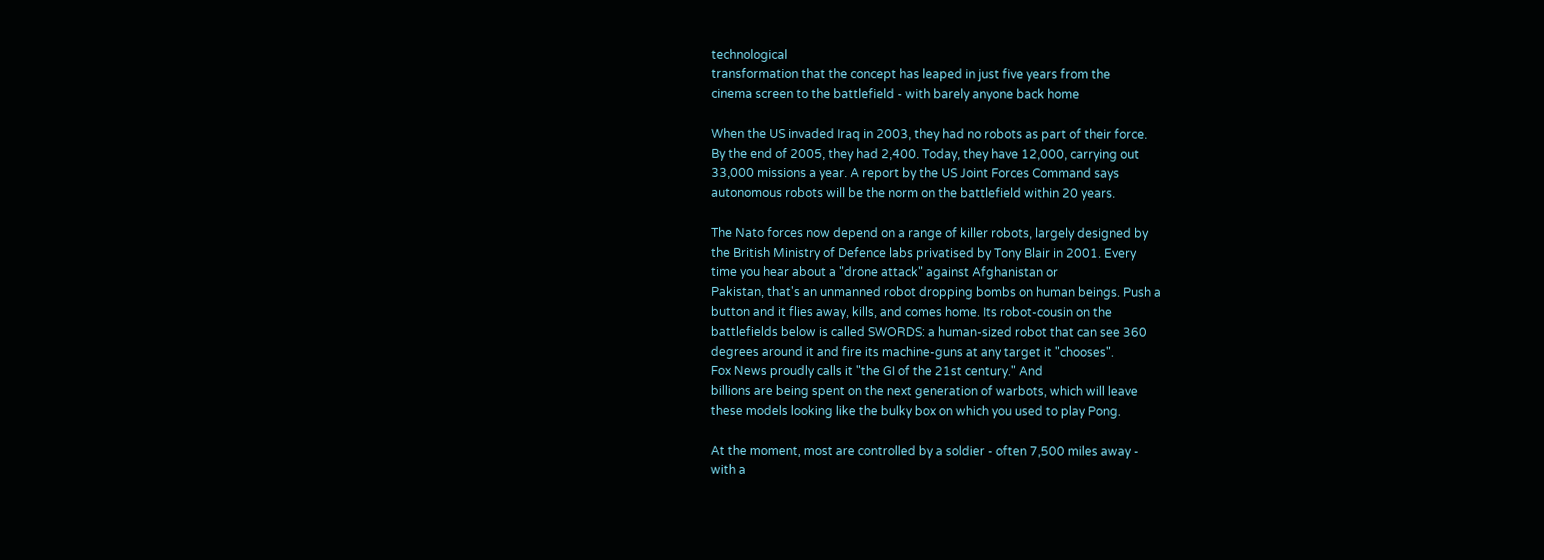technological
transformation that the concept has leaped in just five years from the
cinema screen to the battlefield - with barely anyone back home

When the US invaded Iraq in 2003, they had no robots as part of their force.
By the end of 2005, they had 2,400. Today, they have 12,000, carrying out
33,000 missions a year. A report by the US Joint Forces Command says
autonomous robots will be the norm on the battlefield within 20 years.

The Nato forces now depend on a range of killer robots, largely designed by
the British Ministry of Defence labs privatised by Tony Blair in 2001. Every
time you hear about a "drone attack" against Afghanistan or
Pakistan, that's an unmanned robot dropping bombs on human beings. Push a
button and it flies away, kills, and comes home. Its robot-cousin on the
battlefields below is called SWORDS: a human-sized robot that can see 360
degrees around it and fire its machine-guns at any target it "chooses".
Fox News proudly calls it "the GI of the 21st century." And
billions are being spent on the next generation of warbots, which will leave
these models looking like the bulky box on which you used to play Pong.

At the moment, most are controlled by a soldier - often 7,500 miles away -
with a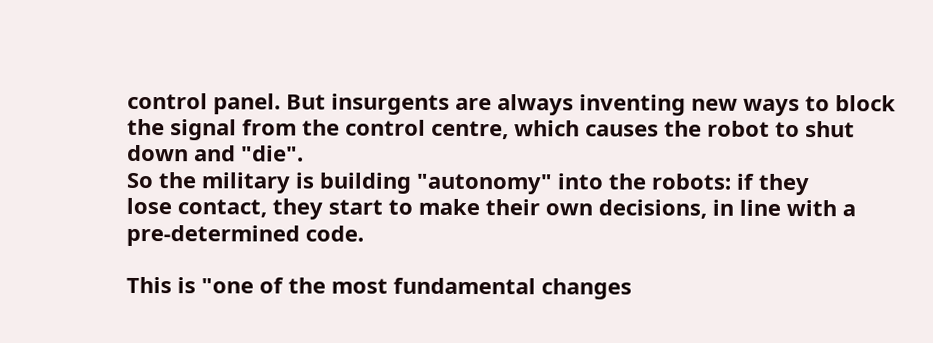control panel. But insurgents are always inventing new ways to block
the signal from the control centre, which causes the robot to shut down and "die".
So the military is building "autonomy" into the robots: if they
lose contact, they start to make their own decisions, in line with a
pre-determined code.

This is "one of the most fundamental changes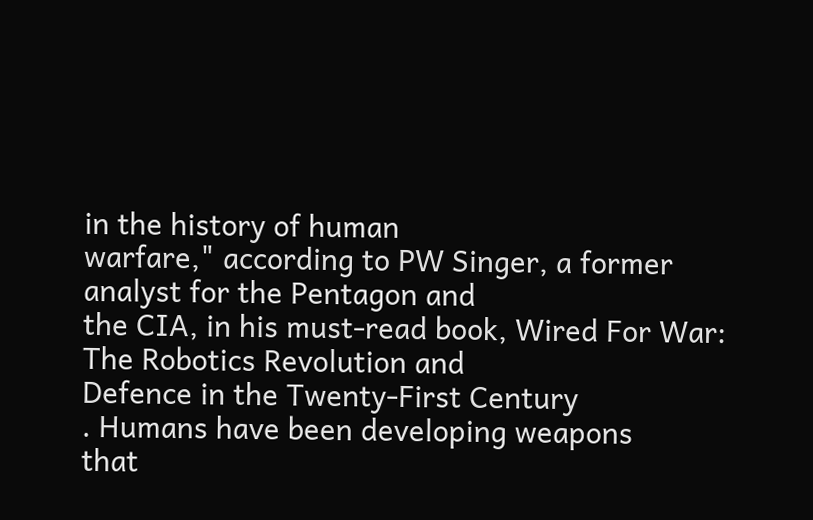in the history of human
warfare," according to PW Singer, a former analyst for the Pentagon and
the CIA, in his must-read book, Wired For War: The Robotics Revolution and
Defence in the Twenty-First Century
. Humans have been developing weapons
that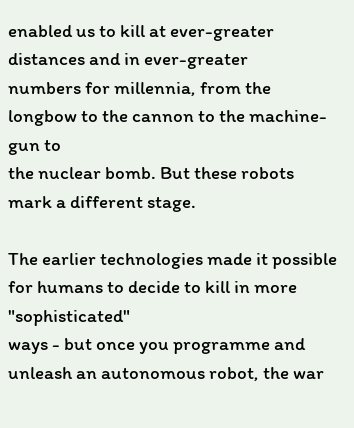enabled us to kill at ever-greater distances and in ever-greater
numbers for millennia, from the longbow to the cannon to the machine-gun to
the nuclear bomb. But these robots mark a different stage.

The earlier technologies made it possible for humans to decide to kill in more "sophisticated"
ways - but once you programme and unleash an autonomous robot, the war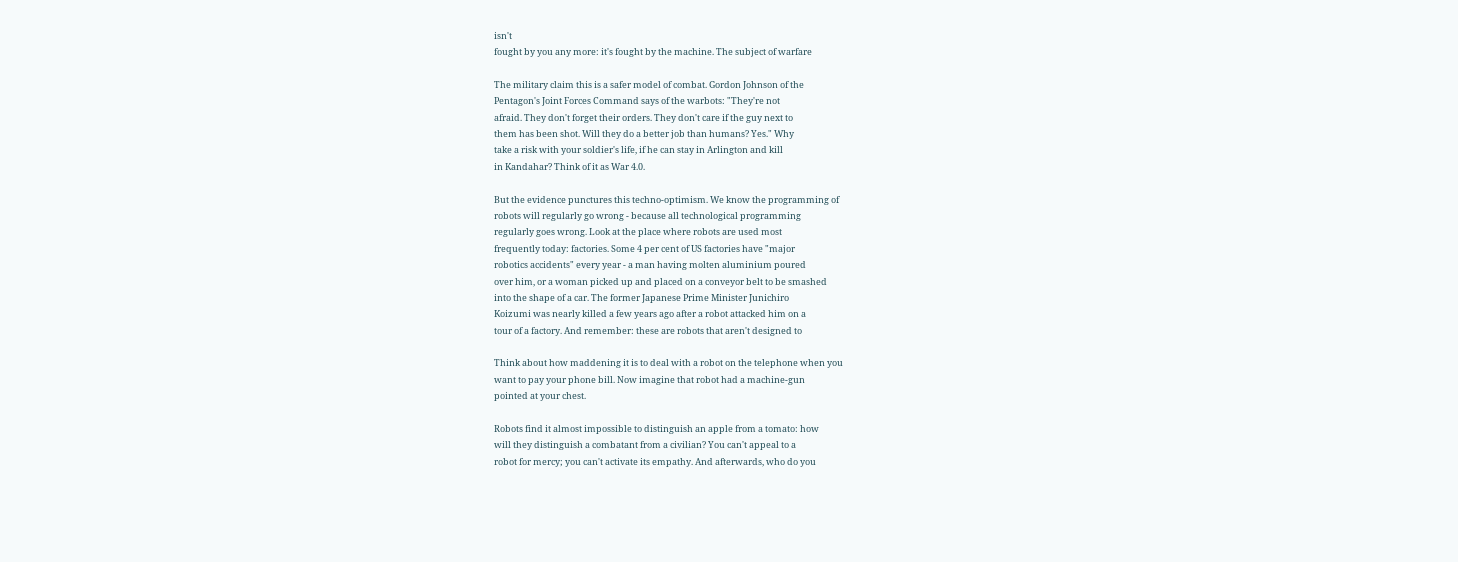isn't
fought by you any more: it's fought by the machine. The subject of warfare

The military claim this is a safer model of combat. Gordon Johnson of the
Pentagon's Joint Forces Command says of the warbots: "They're not
afraid. They don't forget their orders. They don't care if the guy next to
them has been shot. Will they do a better job than humans? Yes." Why
take a risk with your soldier's life, if he can stay in Arlington and kill
in Kandahar? Think of it as War 4.0.

But the evidence punctures this techno-optimism. We know the programming of
robots will regularly go wrong - because all technological programming
regularly goes wrong. Look at the place where robots are used most
frequently today: factories. Some 4 per cent of US factories have "major
robotics accidents" every year - a man having molten aluminium poured
over him, or a woman picked up and placed on a conveyor belt to be smashed
into the shape of a car. The former Japanese Prime Minister Junichiro
Koizumi was nearly killed a few years ago after a robot attacked him on a
tour of a factory. And remember: these are robots that aren't designed to

Think about how maddening it is to deal with a robot on the telephone when you
want to pay your phone bill. Now imagine that robot had a machine-gun
pointed at your chest.

Robots find it almost impossible to distinguish an apple from a tomato: how
will they distinguish a combatant from a civilian? You can't appeal to a
robot for mercy; you can't activate its empathy. And afterwards, who do you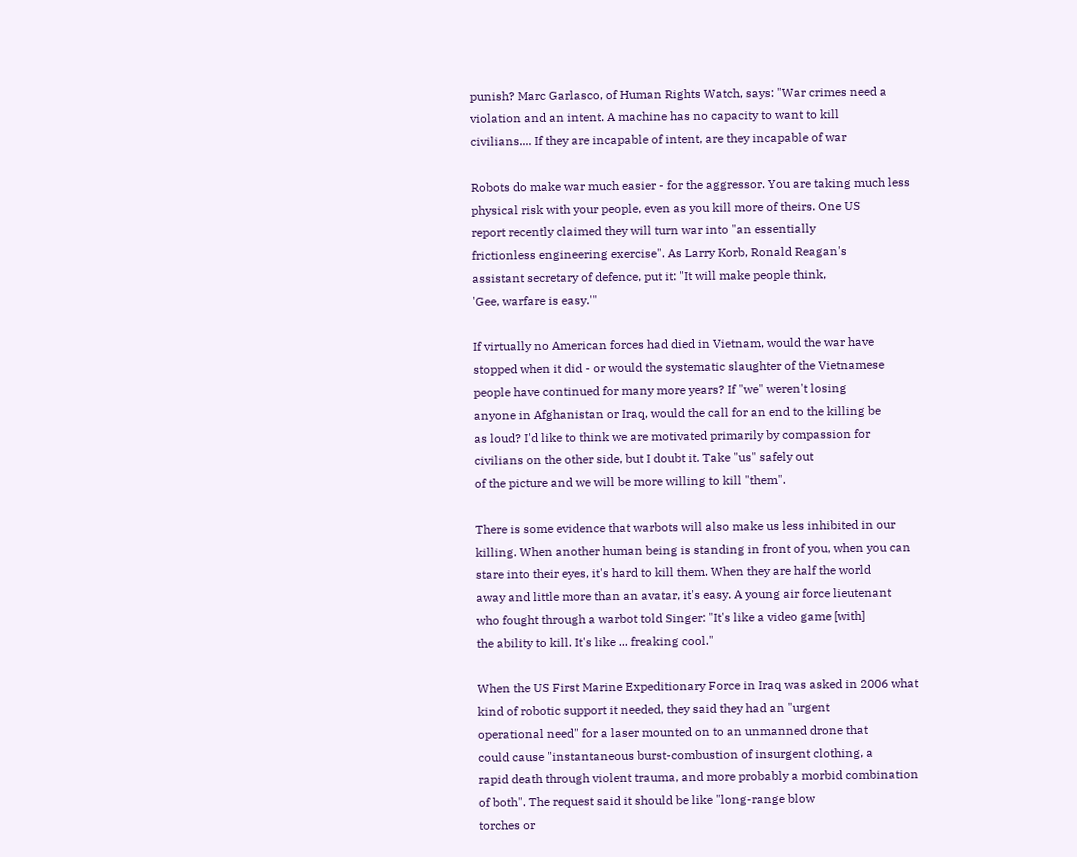punish? Marc Garlasco, of Human Rights Watch, says: "War crimes need a
violation and an intent. A machine has no capacity to want to kill
civilians.... If they are incapable of intent, are they incapable of war

Robots do make war much easier - for the aggressor. You are taking much less
physical risk with your people, even as you kill more of theirs. One US
report recently claimed they will turn war into "an essentially
frictionless engineering exercise". As Larry Korb, Ronald Reagan's
assistant secretary of defence, put it: "It will make people think,
'Gee, warfare is easy.'"

If virtually no American forces had died in Vietnam, would the war have
stopped when it did - or would the systematic slaughter of the Vietnamese
people have continued for many more years? If "we" weren't losing
anyone in Afghanistan or Iraq, would the call for an end to the killing be
as loud? I'd like to think we are motivated primarily by compassion for
civilians on the other side, but I doubt it. Take "us" safely out
of the picture and we will be more willing to kill "them".

There is some evidence that warbots will also make us less inhibited in our
killing. When another human being is standing in front of you, when you can
stare into their eyes, it's hard to kill them. When they are half the world
away and little more than an avatar, it's easy. A young air force lieutenant
who fought through a warbot told Singer: "It's like a video game [with]
the ability to kill. It's like ... freaking cool."

When the US First Marine Expeditionary Force in Iraq was asked in 2006 what
kind of robotic support it needed, they said they had an "urgent
operational need" for a laser mounted on to an unmanned drone that
could cause "instantaneous burst-combustion of insurgent clothing, a
rapid death through violent trauma, and more probably a morbid combination
of both". The request said it should be like "long-range blow
torches or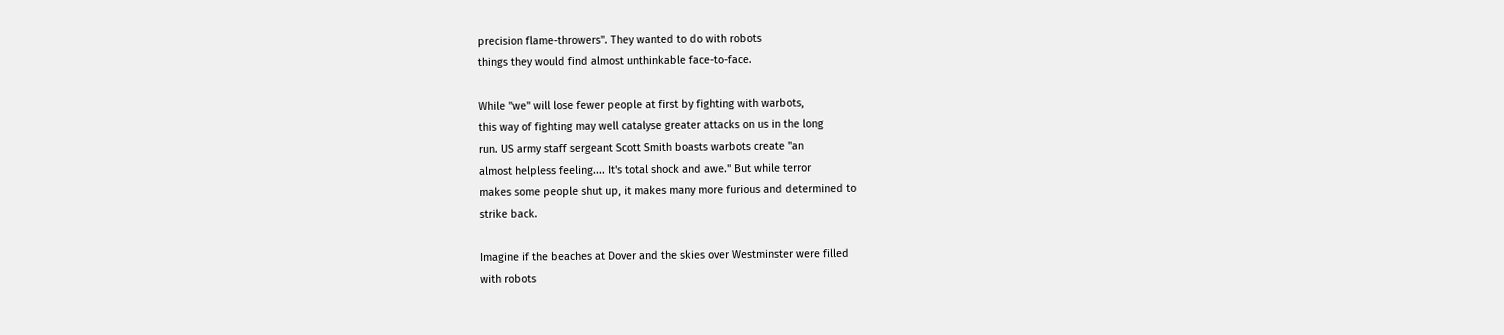precision flame-throwers". They wanted to do with robots
things they would find almost unthinkable face-to-face.

While "we" will lose fewer people at first by fighting with warbots,
this way of fighting may well catalyse greater attacks on us in the long
run. US army staff sergeant Scott Smith boasts warbots create "an
almost helpless feeling.... It's total shock and awe." But while terror
makes some people shut up, it makes many more furious and determined to
strike back.

Imagine if the beaches at Dover and the skies over Westminster were filled
with robots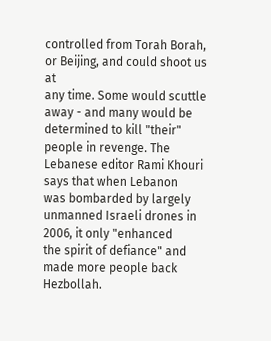controlled from Torah Borah, or Beijing, and could shoot us at
any time. Some would scuttle away - and many would be determined to kill "their"
people in revenge. The Lebanese editor Rami Khouri says that when Lebanon
was bombarded by largely unmanned Israeli drones in 2006, it only "enhanced
the spirit of defiance" and made more people back Hezbollah.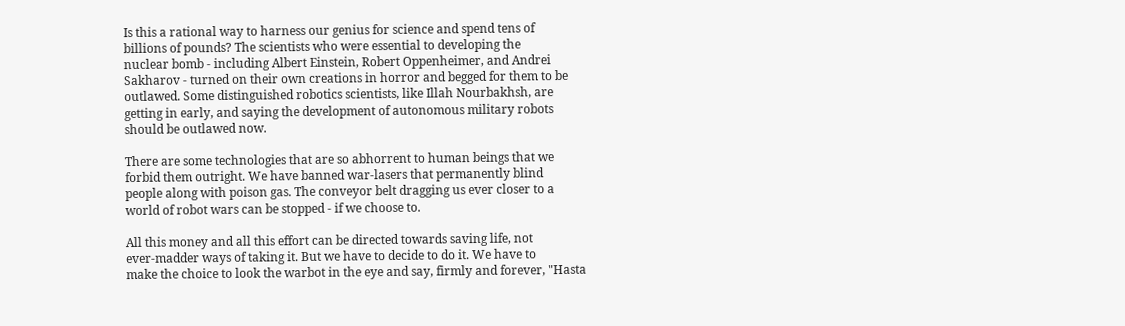Is this a rational way to harness our genius for science and spend tens of
billions of pounds? The scientists who were essential to developing the
nuclear bomb - including Albert Einstein, Robert Oppenheimer, and Andrei
Sakharov - turned on their own creations in horror and begged for them to be
outlawed. Some distinguished robotics scientists, like Illah Nourbakhsh, are
getting in early, and saying the development of autonomous military robots
should be outlawed now.

There are some technologies that are so abhorrent to human beings that we
forbid them outright. We have banned war-lasers that permanently blind
people along with poison gas. The conveyor belt dragging us ever closer to a
world of robot wars can be stopped - if we choose to.

All this money and all this effort can be directed towards saving life, not
ever-madder ways of taking it. But we have to decide to do it. We have to
make the choice to look the warbot in the eye and say, firmly and forever, "Hasta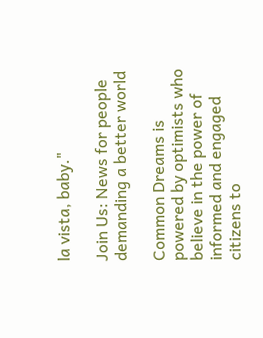la vista, baby."

Join Us: News for people demanding a better world

Common Dreams is powered by optimists who believe in the power of informed and engaged citizens to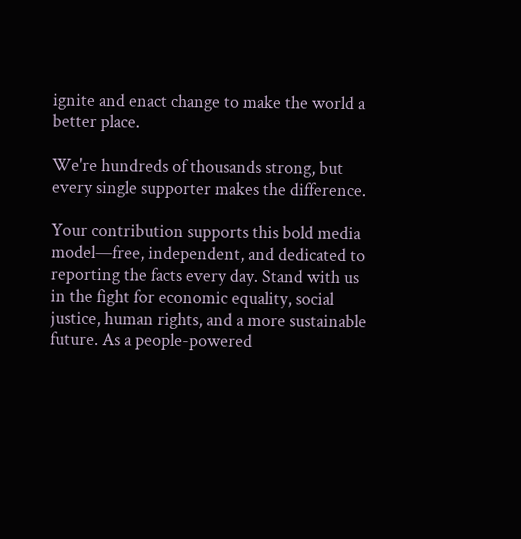ignite and enact change to make the world a better place.

We're hundreds of thousands strong, but every single supporter makes the difference.

Your contribution supports this bold media model—free, independent, and dedicated to reporting the facts every day. Stand with us in the fight for economic equality, social justice, human rights, and a more sustainable future. As a people-powered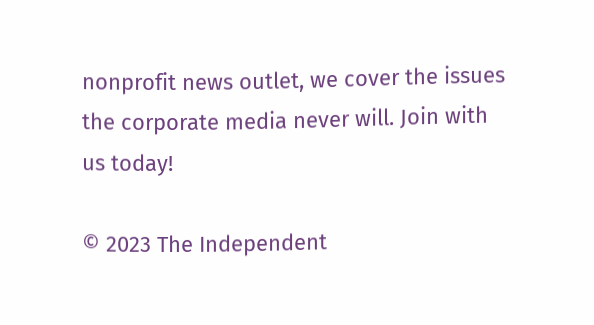nonprofit news outlet, we cover the issues the corporate media never will. Join with us today!

© 2023 The Independent